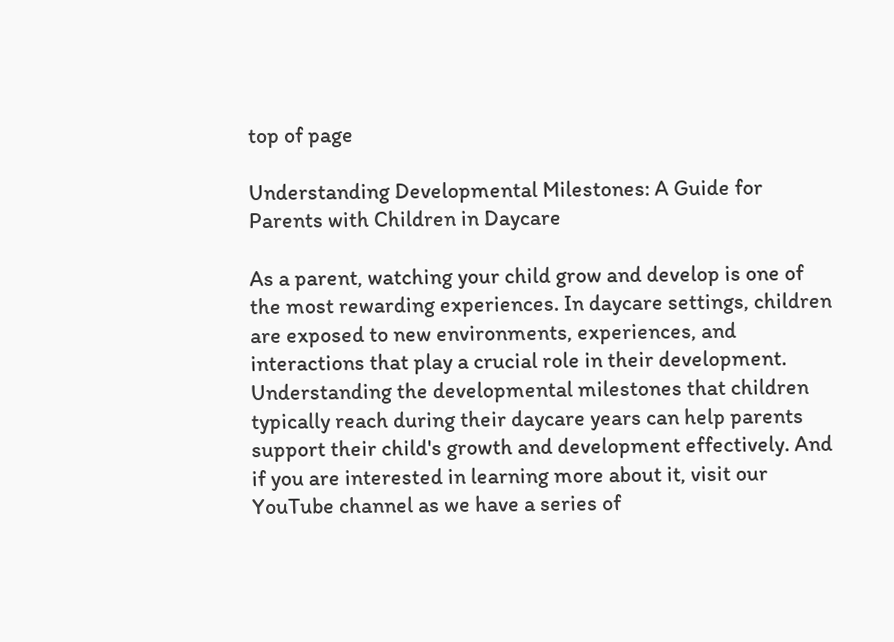top of page

Understanding Developmental Milestones: A Guide for Parents with Children in Daycare

As a parent, watching your child grow and develop is one of the most rewarding experiences. In daycare settings, children are exposed to new environments, experiences, and interactions that play a crucial role in their development. Understanding the developmental milestones that children typically reach during their daycare years can help parents support their child's growth and development effectively. And if you are interested in learning more about it, visit our YouTube channel as we have a series of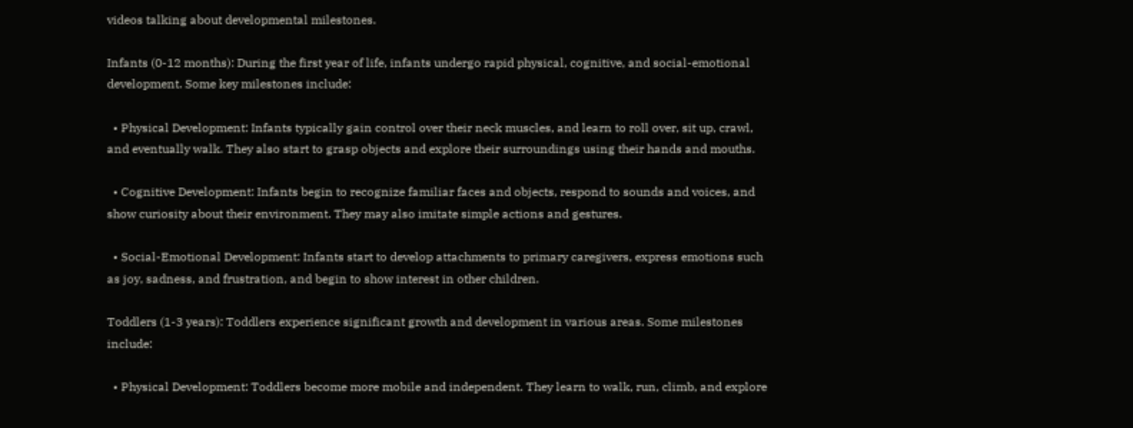videos talking about developmental milestones.

Infants (0-12 months): During the first year of life, infants undergo rapid physical, cognitive, and social-emotional development. Some key milestones include:

  • Physical Development: Infants typically gain control over their neck muscles, and learn to roll over, sit up, crawl, and eventually walk. They also start to grasp objects and explore their surroundings using their hands and mouths.

  • Cognitive Development: Infants begin to recognize familiar faces and objects, respond to sounds and voices, and show curiosity about their environment. They may also imitate simple actions and gestures.

  • Social-Emotional Development: Infants start to develop attachments to primary caregivers, express emotions such as joy, sadness, and frustration, and begin to show interest in other children.

Toddlers (1-3 years): Toddlers experience significant growth and development in various areas. Some milestones include:

  • Physical Development: Toddlers become more mobile and independent. They learn to walk, run, climb, and explore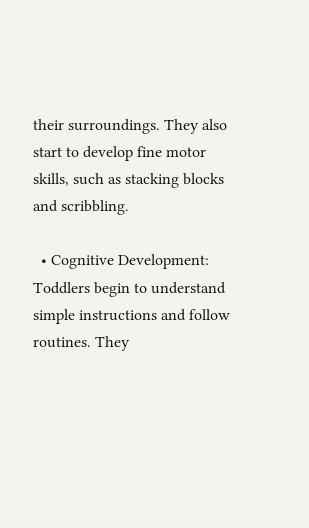their surroundings. They also start to develop fine motor skills, such as stacking blocks and scribbling.

  • Cognitive Development: Toddlers begin to understand simple instructions and follow routines. They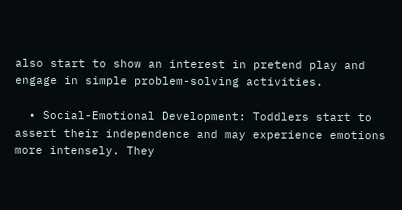also start to show an interest in pretend play and engage in simple problem-solving activities.

  • Social-Emotional Development: Toddlers start to assert their independence and may experience emotions more intensely. They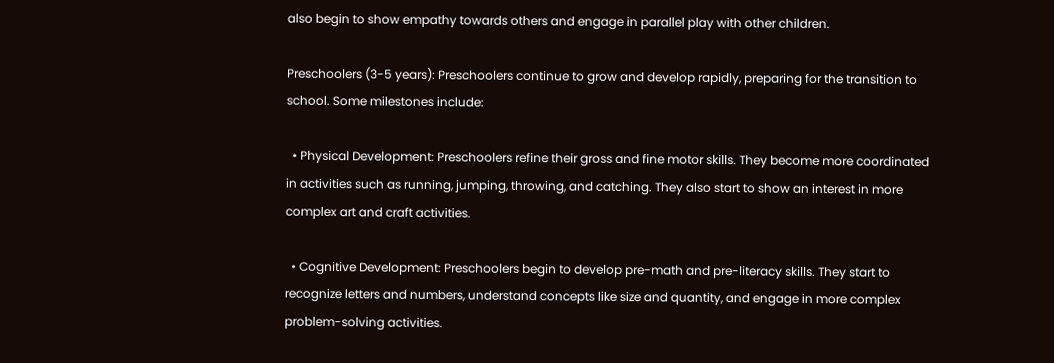also begin to show empathy towards others and engage in parallel play with other children.

Preschoolers (3-5 years): Preschoolers continue to grow and develop rapidly, preparing for the transition to school. Some milestones include:

  • Physical Development: Preschoolers refine their gross and fine motor skills. They become more coordinated in activities such as running, jumping, throwing, and catching. They also start to show an interest in more complex art and craft activities.

  • Cognitive Development: Preschoolers begin to develop pre-math and pre-literacy skills. They start to recognize letters and numbers, understand concepts like size and quantity, and engage in more complex problem-solving activities.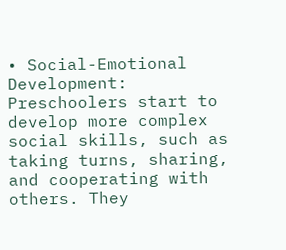• Social-Emotional Development: Preschoolers start to develop more complex social skills, such as taking turns, sharing, and cooperating with others. They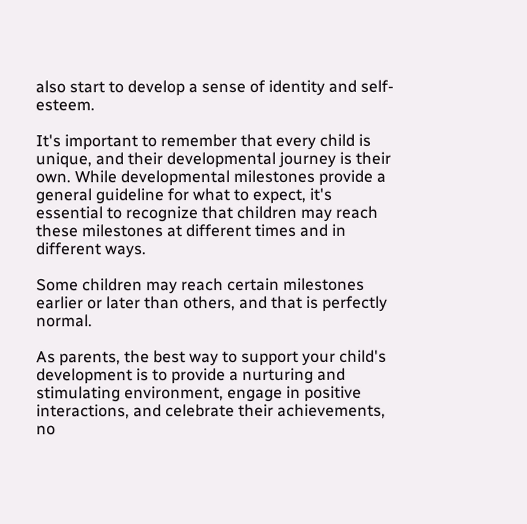also start to develop a sense of identity and self-esteem.

It's important to remember that every child is unique, and their developmental journey is their own. While developmental milestones provide a general guideline for what to expect, it's essential to recognize that children may reach these milestones at different times and in different ways.

Some children may reach certain milestones earlier or later than others, and that is perfectly normal.

As parents, the best way to support your child's development is to provide a nurturing and stimulating environment, engage in positive interactions, and celebrate their achievements, no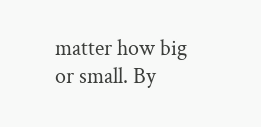matter how big or small. By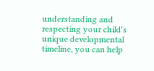understanding and respecting your child's unique developmental timeline, you can help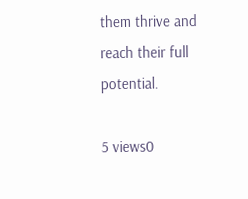them thrive and reach their full potential.

5 views0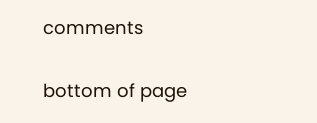comments


bottom of page